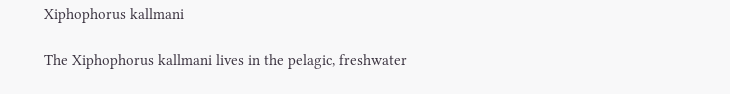Xiphophorus kallmani

The Xiphophorus kallmani lives in the pelagic, freshwater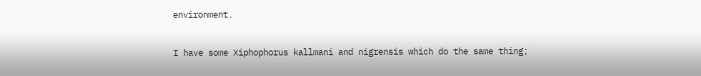environment.

I have some Xiphophorus kallmani and nigrensis which do the same thing;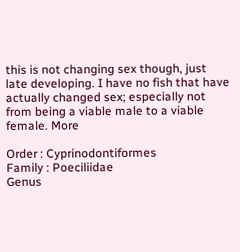this is not changing sex though, just late developing. I have no fish that have actually changed sex; especially not from being a viable male to a viable female. More

Order : Cyprinodontiformes
Family : Poeciliidae
Genus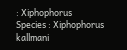: Xiphophorus
Species : Xiphophorus kallmani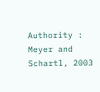Authority : Meyer and Schartl, 2003